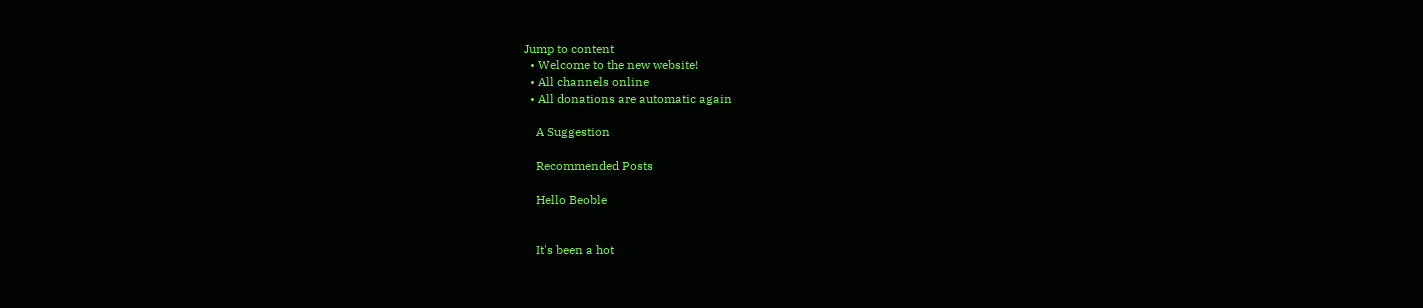Jump to content
  • Welcome to the new website!
  • All channels online
  • All donations are automatic again

    A Suggestion

    Recommended Posts

    Hello Beoble


    It's been a hot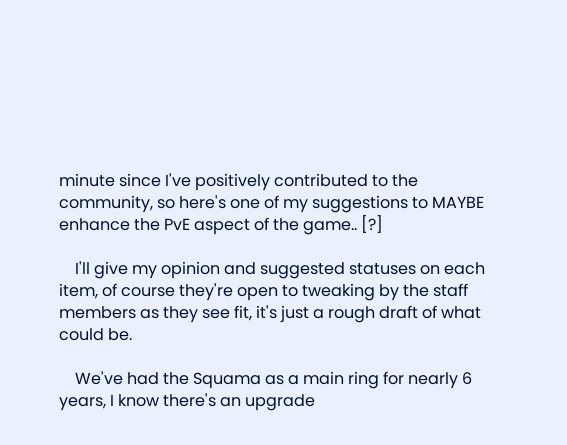minute since I've positively contributed to the community, so here's one of my suggestions to MAYBE enhance the PvE aspect of the game.. [?]

    I'll give my opinion and suggested statuses on each item, of course they're open to tweaking by the staff members as they see fit, it's just a rough draft of what could be.

    We've had the Squama as a main ring for nearly 6 years, I know there's an upgrade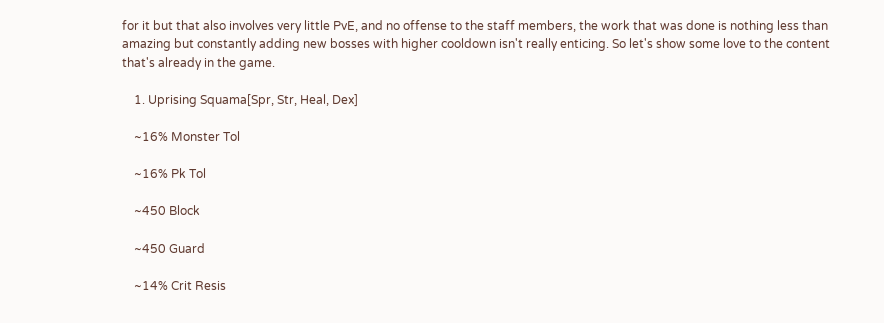for it but that also involves very little PvE, and no offense to the staff members, the work that was done is nothing less than amazing but constantly adding new bosses with higher cooldown isn't really enticing. So let's show some love to the content that's already in the game.

    1. Uprising Squama[Spr, Str, Heal, Dex]

    ~16% Monster Tol

    ~16% Pk Tol

    ~450 Block

    ~450 Guard

    ~14% Crit Resis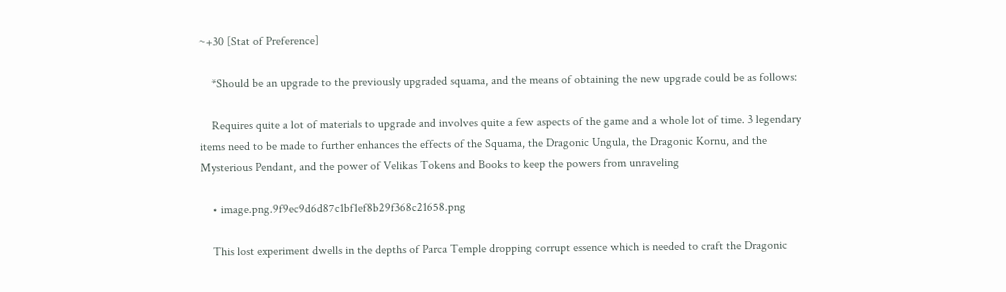~+30 [Stat of Preference]

    *Should be an upgrade to the previously upgraded squama, and the means of obtaining the new upgrade could be as follows:

    Requires quite a lot of materials to upgrade and involves quite a few aspects of the game and a whole lot of time. 3 legendary items need to be made to further enhances the effects of the Squama, the Dragonic Ungula, the Dragonic Kornu, and the Mysterious Pendant, and the power of Velikas Tokens and Books to keep the powers from unraveling

    • image.png.9f9ec9d6d87c1bf1ef8b29f368c21658.png

    This lost experiment dwells in the depths of Parca Temple dropping corrupt essence which is needed to craft the Dragonic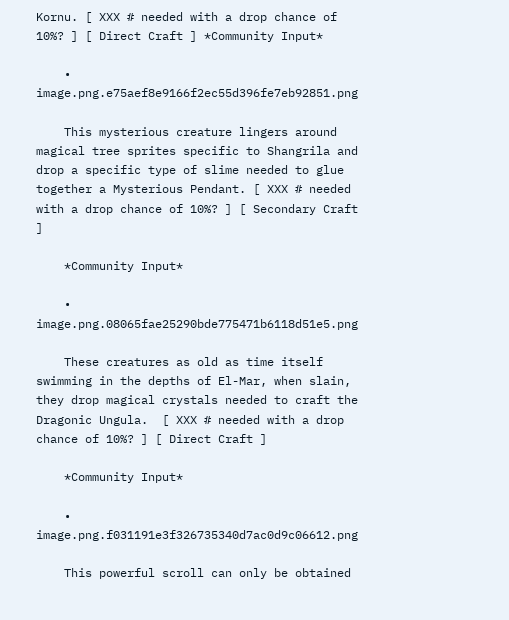Kornu. [ XXX # needed with a drop chance of 10%? ] [ Direct Craft ] *Community Input*

    • image.png.e75aef8e9166f2ec55d396fe7eb92851.png

    This mysterious creature lingers around magical tree sprites specific to Shangrila and drop a specific type of slime needed to glue together a Mysterious Pendant. [ XXX # needed with a drop chance of 10%? ] [ Secondary Craft ]

    *Community Input*

    • image.png.08065fae25290bde775471b6118d51e5.png

    These creatures as old as time itself swimming in the depths of El-Mar, when slain, they drop magical crystals needed to craft the Dragonic Ungula.  [ XXX # needed with a drop chance of 10%? ] [ Direct Craft ]

    *Community Input*

    • image.png.f031191e3f326735340d7ac0d9c06612.png

    This powerful scroll can only be obtained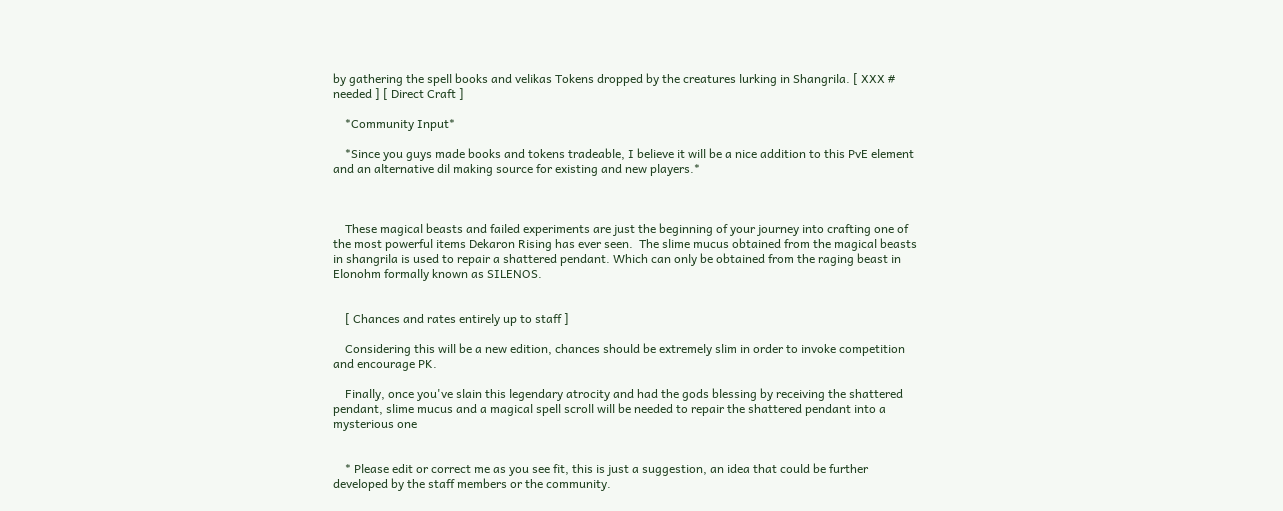by gathering the spell books and velikas Tokens dropped by the creatures lurking in Shangrila. [ XXX # needed ] [ Direct Craft ]

    *Community Input*

    *Since you guys made books and tokens tradeable, I believe it will be a nice addition to this PvE element and an alternative dil making source for existing and new players.*



    These magical beasts and failed experiments are just the beginning of your journey into crafting one of the most powerful items Dekaron Rising has ever seen.  The slime mucus obtained from the magical beasts in shangrila is used to repair a shattered pendant. Which can only be obtained from the raging beast in Elonohm formally known as SILENOS.


    [ Chances and rates entirely up to staff ]

    Considering this will be a new edition, chances should be extremely slim in order to invoke competition and encourage PK.

    Finally, once you've slain this legendary atrocity and had the gods blessing by receiving the shattered pendant, slime mucus and a magical spell scroll will be needed to repair the shattered pendant into a mysterious one


    * Please edit or correct me as you see fit, this is just a suggestion, an idea that could be further developed by the staff members or the community.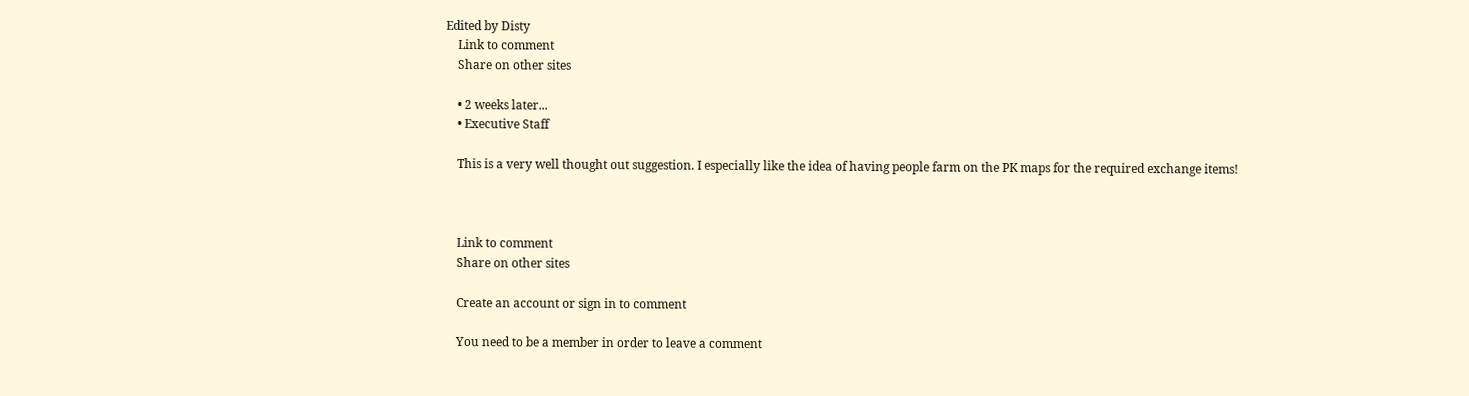Edited by Disty
    Link to comment
    Share on other sites

    • 2 weeks later...
    • Executive Staff

    This is a very well thought out suggestion. I especially like the idea of having people farm on the PK maps for the required exchange items!



    Link to comment
    Share on other sites

    Create an account or sign in to comment

    You need to be a member in order to leave a comment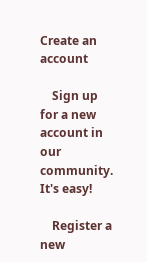Create an account

    Sign up for a new account in our community. It's easy!

    Register a new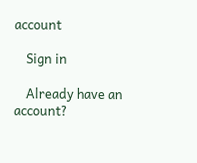account

    Sign in

    Already have an account?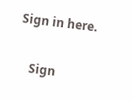Sign in here.

    Sign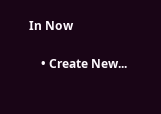In Now

    • Create New...